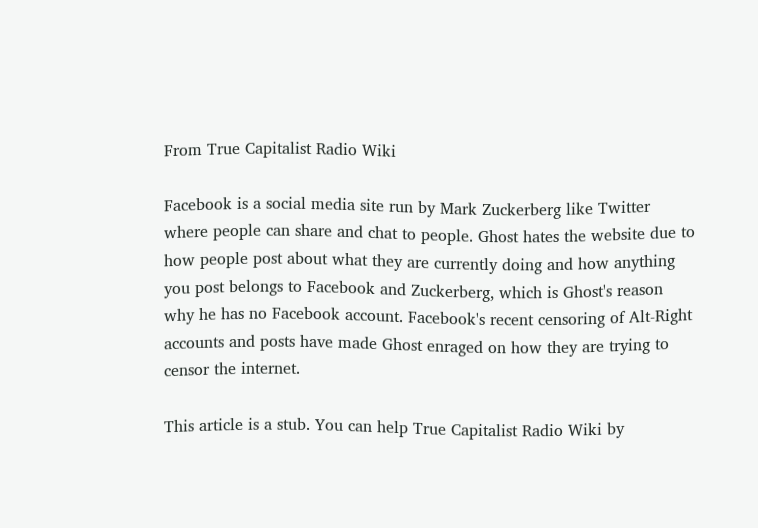From True Capitalist Radio Wiki

Facebook is a social media site run by Mark Zuckerberg like Twitter where people can share and chat to people. Ghost hates the website due to how people post about what they are currently doing and how anything you post belongs to Facebook and Zuckerberg, which is Ghost's reason why he has no Facebook account. Facebook's recent censoring of Alt-Right accounts and posts have made Ghost enraged on how they are trying to censor the internet.

This article is a stub. You can help True Capitalist Radio Wiki by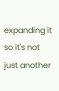expanding it so it's not just another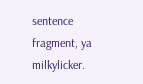sentence fragment, ya milkylicker.